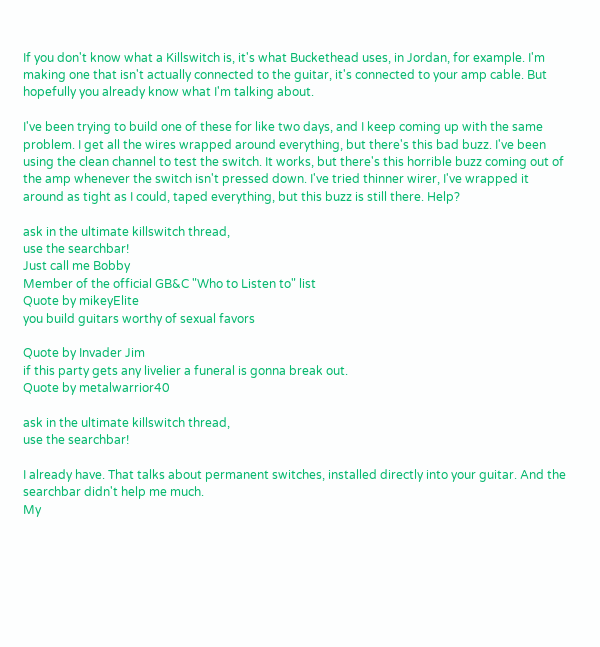If you don't know what a Killswitch is, it's what Buckethead uses, in Jordan, for example. I'm making one that isn't actually connected to the guitar, it's connected to your amp cable. But hopefully you already know what I'm talking about.

I've been trying to build one of these for like two days, and I keep coming up with the same problem. I get all the wires wrapped around everything, but there's this bad buzz. I've been using the clean channel to test the switch. It works, but there's this horrible buzz coming out of the amp whenever the switch isn't pressed down. I've tried thinner wirer, I've wrapped it around as tight as I could, taped everything, but this buzz is still there. Help?

ask in the ultimate killswitch thread,
use the searchbar!
Just call me Bobby
Member of the official GB&C "Who to Listen to" list
Quote by mikeyElite
you build guitars worthy of sexual favors

Quote by Invader Jim
if this party gets any livelier a funeral is gonna break out.
Quote by metalwarrior40

ask in the ultimate killswitch thread,
use the searchbar!

I already have. That talks about permanent switches, installed directly into your guitar. And the searchbar didn't help me much.
My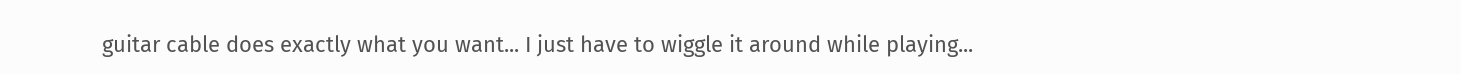guitar cable does exactly what you want... I just have to wiggle it around while playing...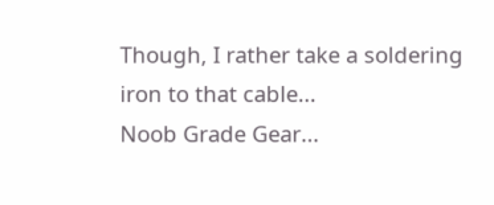Though, I rather take a soldering iron to that cable...
Noob Grade Gear...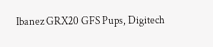Ibanez GRX20 GFS Pups, Digitech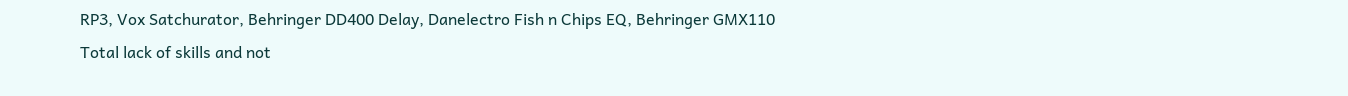RP3, Vox Satchurator, Behringer DD400 Delay, Danelectro Fish n Chips EQ, Behringer GMX110
Total lack of skills and not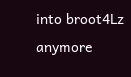into broot4Lz anymore